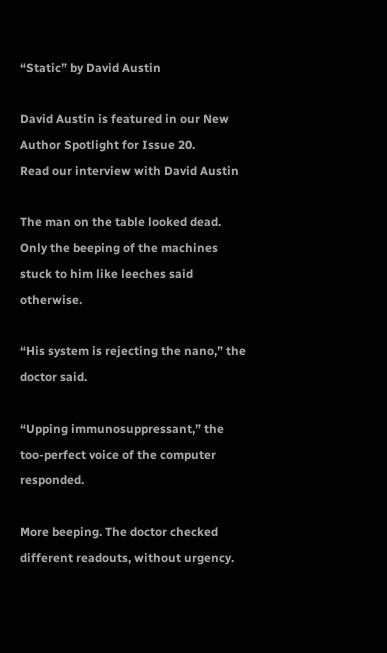“Static” by David Austin

David Austin is featured in our New Author Spotlight for Issue 20.
Read our interview with David Austin

The man on the table looked dead. Only the beeping of the machines stuck to him like leeches said otherwise.

“His system is rejecting the nano,” the doctor said.

“Upping immunosuppressant,” the too-perfect voice of the computer responded.

More beeping. The doctor checked different readouts, without urgency.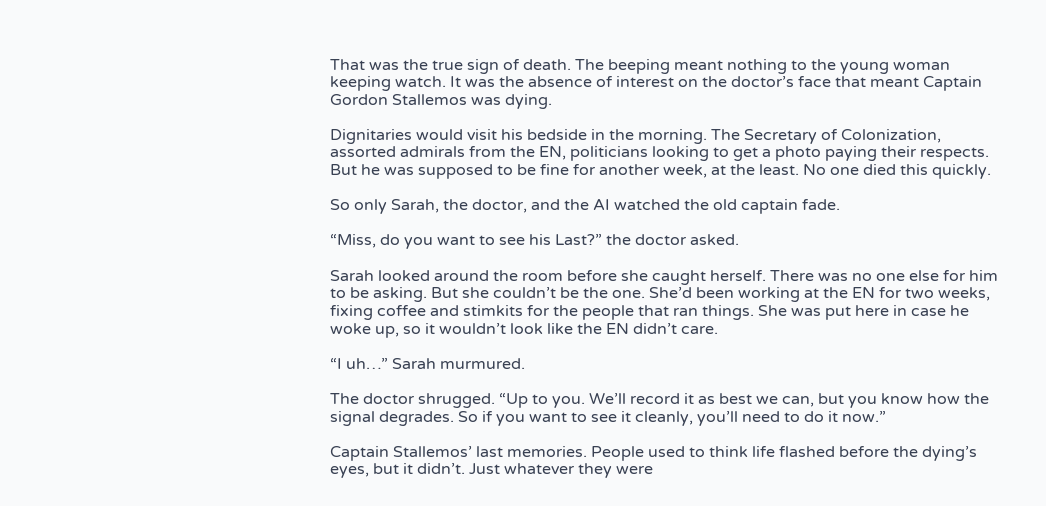That was the true sign of death. The beeping meant nothing to the young woman keeping watch. It was the absence of interest on the doctor’s face that meant Captain Gordon Stallemos was dying.

Dignitaries would visit his bedside in the morning. The Secretary of Colonization, assorted admirals from the EN, politicians looking to get a photo paying their respects. But he was supposed to be fine for another week, at the least. No one died this quickly.

So only Sarah, the doctor, and the AI watched the old captain fade.

“Miss, do you want to see his Last?” the doctor asked.

Sarah looked around the room before she caught herself. There was no one else for him to be asking. But she couldn’t be the one. She’d been working at the EN for two weeks, fixing coffee and stimkits for the people that ran things. She was put here in case he woke up, so it wouldn’t look like the EN didn’t care.

“I uh…” Sarah murmured.

The doctor shrugged. “Up to you. We’ll record it as best we can, but you know how the signal degrades. So if you want to see it cleanly, you’ll need to do it now.”

Captain Stallemos’ last memories. People used to think life flashed before the dying’s eyes, but it didn’t. Just whatever they were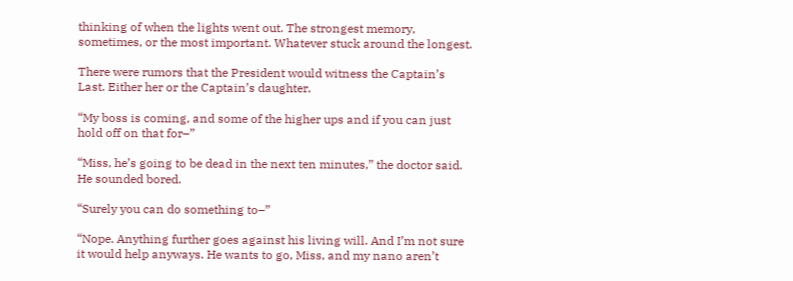thinking of when the lights went out. The strongest memory, sometimes, or the most important. Whatever stuck around the longest.

There were rumors that the President would witness the Captain’s Last. Either her or the Captain’s daughter.

“My boss is coming, and some of the higher ups and if you can just hold off on that for–”

“Miss, he’s going to be dead in the next ten minutes,” the doctor said. He sounded bored.

“Surely you can do something to–”

“Nope. Anything further goes against his living will. And I’m not sure it would help anyways. He wants to go, Miss, and my nano aren’t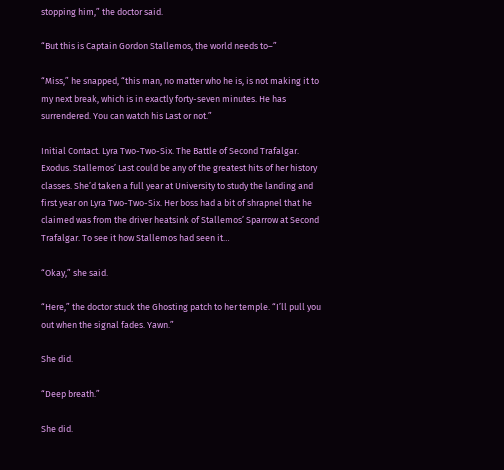stopping him,” the doctor said.

“But this is Captain Gordon Stallemos, the world needs to–”

“Miss,” he snapped, “this man, no matter who he is, is not making it to my next break, which is in exactly forty-seven minutes. He has surrendered. You can watch his Last or not.”

Initial Contact. Lyra Two-Two-Six. The Battle of Second Trafalgar. Exodus. Stallemos’ Last could be any of the greatest hits of her history classes. She’d taken a full year at University to study the landing and first year on Lyra Two-Two-Six. Her boss had a bit of shrapnel that he claimed was from the driver heatsink of Stallemos’ Sparrow at Second Trafalgar. To see it how Stallemos had seen it…

“Okay,” she said.

“Here,” the doctor stuck the Ghosting patch to her temple. “I’ll pull you out when the signal fades. Yawn.”

She did.

“Deep breath.”

She did.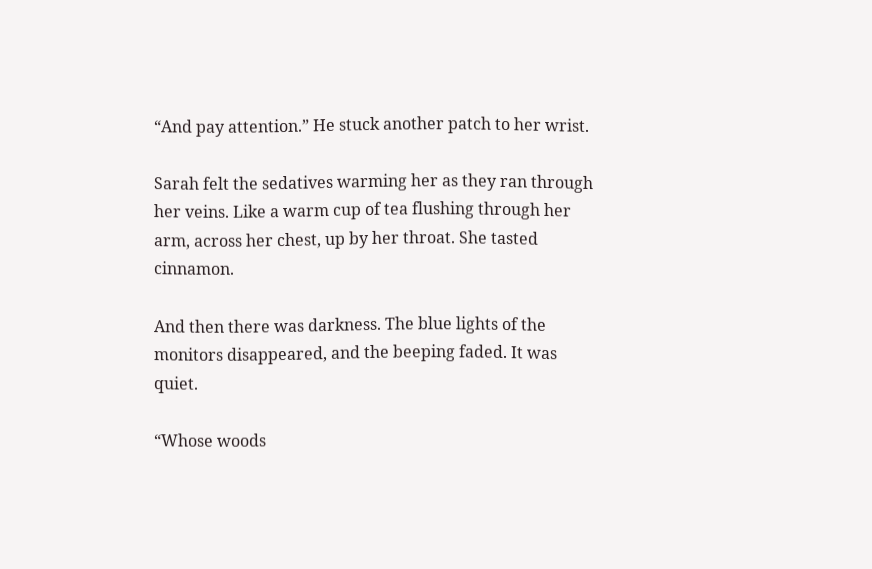“And pay attention.” He stuck another patch to her wrist.

Sarah felt the sedatives warming her as they ran through her veins. Like a warm cup of tea flushing through her arm, across her chest, up by her throat. She tasted cinnamon.

And then there was darkness. The blue lights of the monitors disappeared, and the beeping faded. It was quiet.

“Whose woods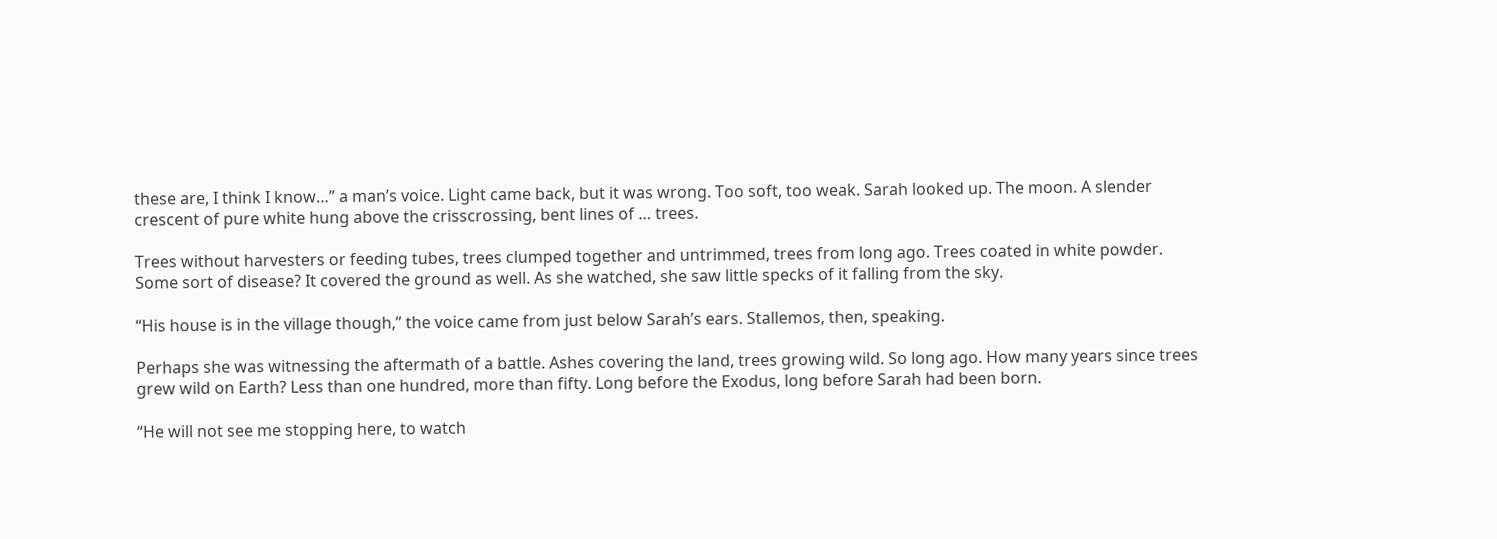these are, I think I know…” a man’s voice. Light came back, but it was wrong. Too soft, too weak. Sarah looked up. The moon. A slender crescent of pure white hung above the crisscrossing, bent lines of … trees.

Trees without harvesters or feeding tubes, trees clumped together and untrimmed, trees from long ago. Trees coated in white powder. Some sort of disease? It covered the ground as well. As she watched, she saw little specks of it falling from the sky.

“His house is in the village though,” the voice came from just below Sarah’s ears. Stallemos, then, speaking.

Perhaps she was witnessing the aftermath of a battle. Ashes covering the land, trees growing wild. So long ago. How many years since trees grew wild on Earth? Less than one hundred, more than fifty. Long before the Exodus, long before Sarah had been born.

“He will not see me stopping here, to watch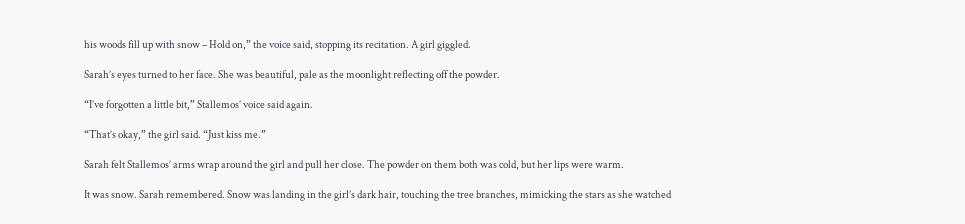his woods fill up with snow – Hold on,” the voice said, stopping its recitation. A girl giggled.

Sarah’s eyes turned to her face. She was beautiful, pale as the moonlight reflecting off the powder.

“I’ve forgotten a little bit,” Stallemos’ voice said again.

“That’s okay,” the girl said. “Just kiss me.”

Sarah felt Stallemos’ arms wrap around the girl and pull her close. The powder on them both was cold, but her lips were warm.

It was snow. Sarah remembered. Snow was landing in the girl’s dark hair, touching the tree branches, mimicking the stars as she watched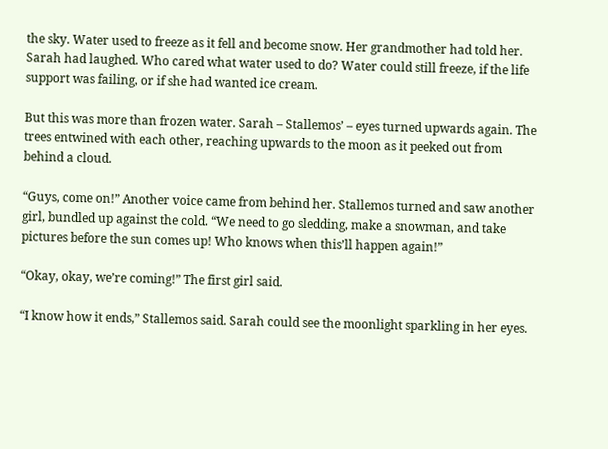the sky. Water used to freeze as it fell and become snow. Her grandmother had told her. Sarah had laughed. Who cared what water used to do? Water could still freeze, if the life support was failing, or if she had wanted ice cream.

But this was more than frozen water. Sarah – Stallemos’ – eyes turned upwards again. The trees entwined with each other, reaching upwards to the moon as it peeked out from behind a cloud.

“Guys, come on!” Another voice came from behind her. Stallemos turned and saw another girl, bundled up against the cold. “We need to go sledding, make a snowman, and take pictures before the sun comes up! Who knows when this’ll happen again!”

“Okay, okay, we’re coming!” The first girl said.

“I know how it ends,” Stallemos said. Sarah could see the moonlight sparkling in her eyes.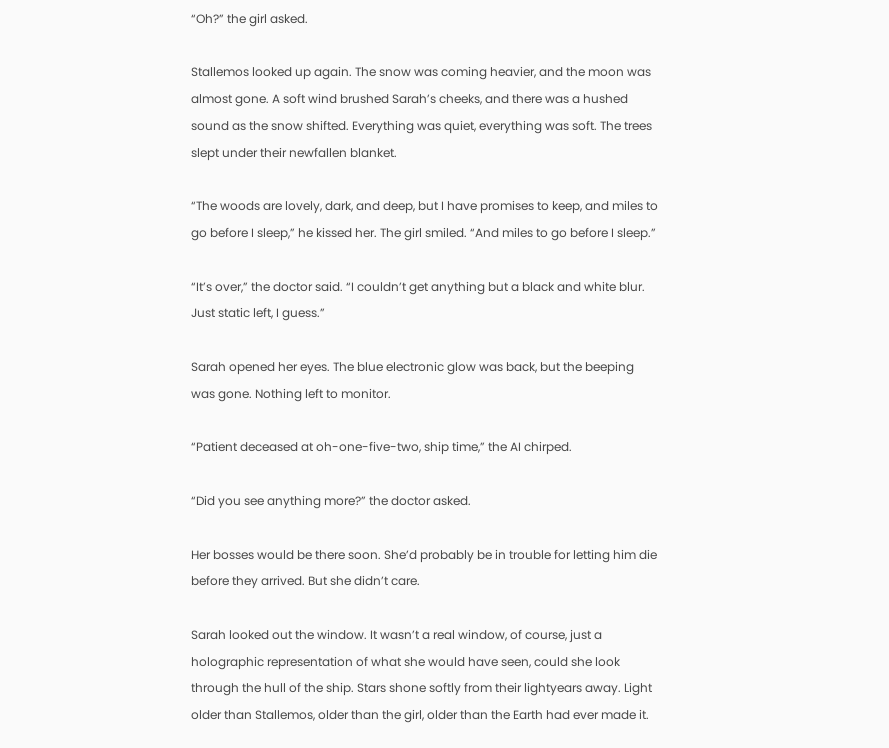“Oh?” the girl asked.

Stallemos looked up again. The snow was coming heavier, and the moon was almost gone. A soft wind brushed Sarah’s cheeks, and there was a hushed sound as the snow shifted. Everything was quiet, everything was soft. The trees slept under their newfallen blanket.

“The woods are lovely, dark, and deep, but I have promises to keep, and miles to go before I sleep,” he kissed her. The girl smiled. “And miles to go before I sleep.”

“It’s over,” the doctor said. “I couldn’t get anything but a black and white blur. Just static left, I guess.”

Sarah opened her eyes. The blue electronic glow was back, but the beeping was gone. Nothing left to monitor.

“Patient deceased at oh-one-five-two, ship time,” the AI chirped.

“Did you see anything more?” the doctor asked.

Her bosses would be there soon. She’d probably be in trouble for letting him die before they arrived. But she didn’t care.

Sarah looked out the window. It wasn’t a real window, of course, just a holographic representation of what she would have seen, could she look through the hull of the ship. Stars shone softly from their lightyears away. Light older than Stallemos, older than the girl, older than the Earth had ever made it.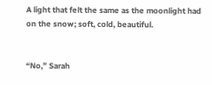A light that felt the same as the moonlight had on the snow; soft, cold, beautiful.


“No,” Sarah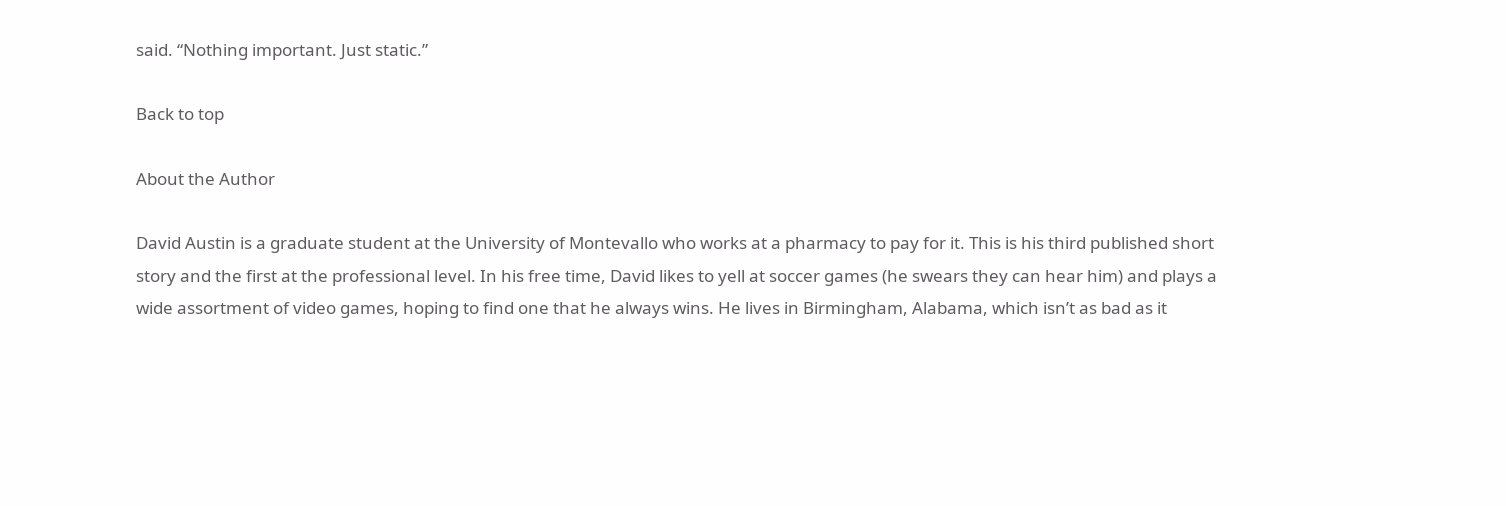said. “Nothing important. Just static.”

Back to top

About the Author

David Austin is a graduate student at the University of Montevallo who works at a pharmacy to pay for it. This is his third published short story and the first at the professional level. In his free time, David likes to yell at soccer games (he swears they can hear him) and plays a wide assortment of video games, hoping to find one that he always wins. He lives in Birmingham, Alabama, which isn’t as bad as it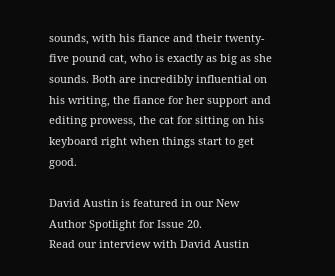sounds, with his fiance and their twenty-five pound cat, who is exactly as big as she sounds. Both are incredibly influential on his writing, the fiance for her support and editing prowess, the cat for sitting on his keyboard right when things start to get good.

David Austin is featured in our New Author Spotlight for Issue 20.
Read our interview with David Austin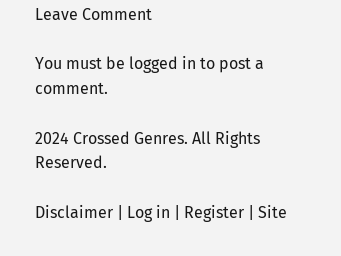Leave Comment

You must be logged in to post a comment.

2024 Crossed Genres. All Rights Reserved.

Disclaimer | Log in | Register | Site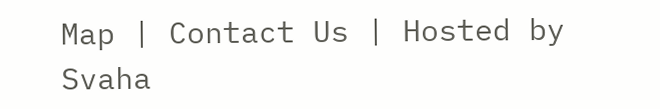Map | Contact Us | Hosted by Svaha